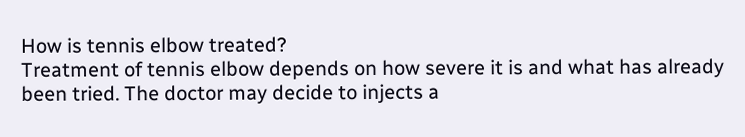How is tennis elbow treated?
Treatment of tennis elbow depends on how severe it is and what has already been tried. The doctor may decide to injects a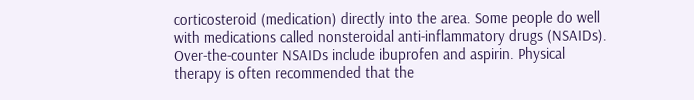corticosteroid (medication) directly into the area. Some people do well with medications called nonsteroidal anti-inflammatory drugs (NSAIDs). Over-the-counter NSAIDs include ibuprofen and aspirin. Physical therapy is often recommended that the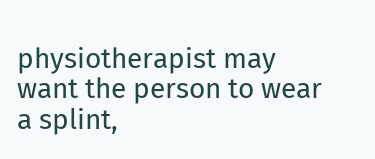physiotherapist may want the person to wear a splint,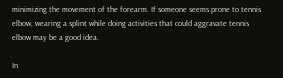minimizing the movement of the forearm. If someone seems prone to tennis elbow, wearing a splint while doing activities that could aggravate tennis elbow may be a good idea.

In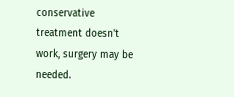conservative treatment doesn't work, surgery may be needed.